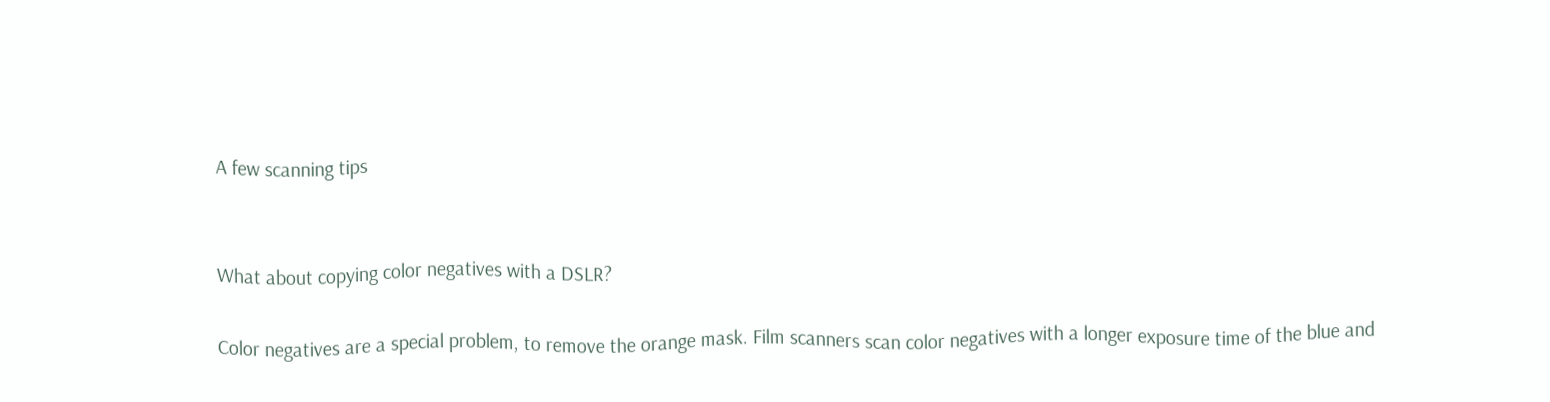A few scanning tips


What about copying color negatives with a DSLR?

Color negatives are a special problem, to remove the orange mask. Film scanners scan color negatives with a longer exposure time of the blue and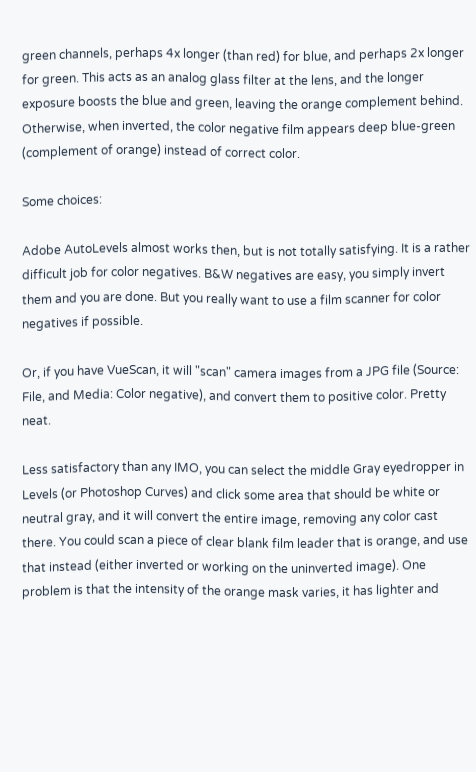green channels, perhaps 4x longer (than red) for blue, and perhaps 2x longer for green. This acts as an analog glass filter at the lens, and the longer exposure boosts the blue and green, leaving the orange complement behind. Otherwise, when inverted, the color negative film appears deep blue-green (complement of orange) instead of correct color.

Some choices:

Adobe AutoLevels almost works then, but is not totally satisfying. It is a rather difficult job for color negatives. B&W negatives are easy, you simply invert them and you are done. But you really want to use a film scanner for color negatives if possible.

Or, if you have VueScan, it will "scan" camera images from a JPG file (Source: File, and Media: Color negative), and convert them to positive color. Pretty neat.

Less satisfactory than any IMO, you can select the middle Gray eyedropper in Levels (or Photoshop Curves) and click some area that should be white or neutral gray, and it will convert the entire image, removing any color cast there. You could scan a piece of clear blank film leader that is orange, and use that instead (either inverted or working on the uninverted image). One problem is that the intensity of the orange mask varies, it has lighter and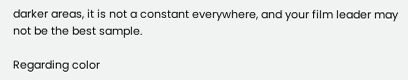darker areas, it is not a constant everywhere, and your film leader may not be the best sample.

Regarding color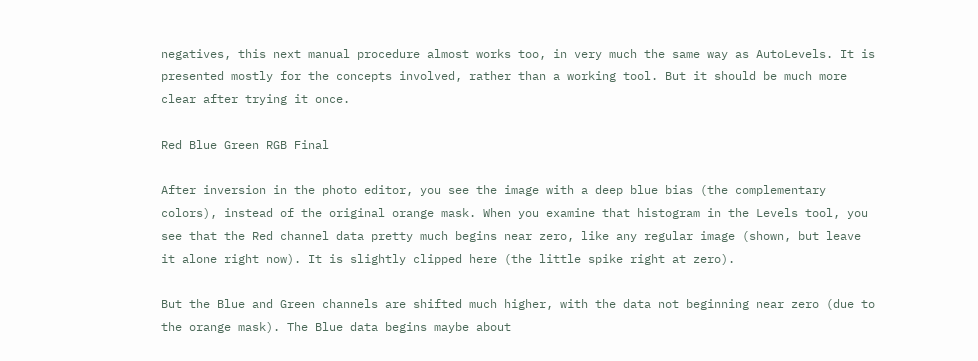negatives, this next manual procedure almost works too, in very much the same way as AutoLevels. It is presented mostly for the concepts involved, rather than a working tool. But it should be much more clear after trying it once.

Red Blue Green RGB Final

After inversion in the photo editor, you see the image with a deep blue bias (the complementary colors), instead of the original orange mask. When you examine that histogram in the Levels tool, you see that the Red channel data pretty much begins near zero, like any regular image (shown, but leave it alone right now). It is slightly clipped here (the little spike right at zero).

But the Blue and Green channels are shifted much higher, with the data not beginning near zero (due to the orange mask). The Blue data begins maybe about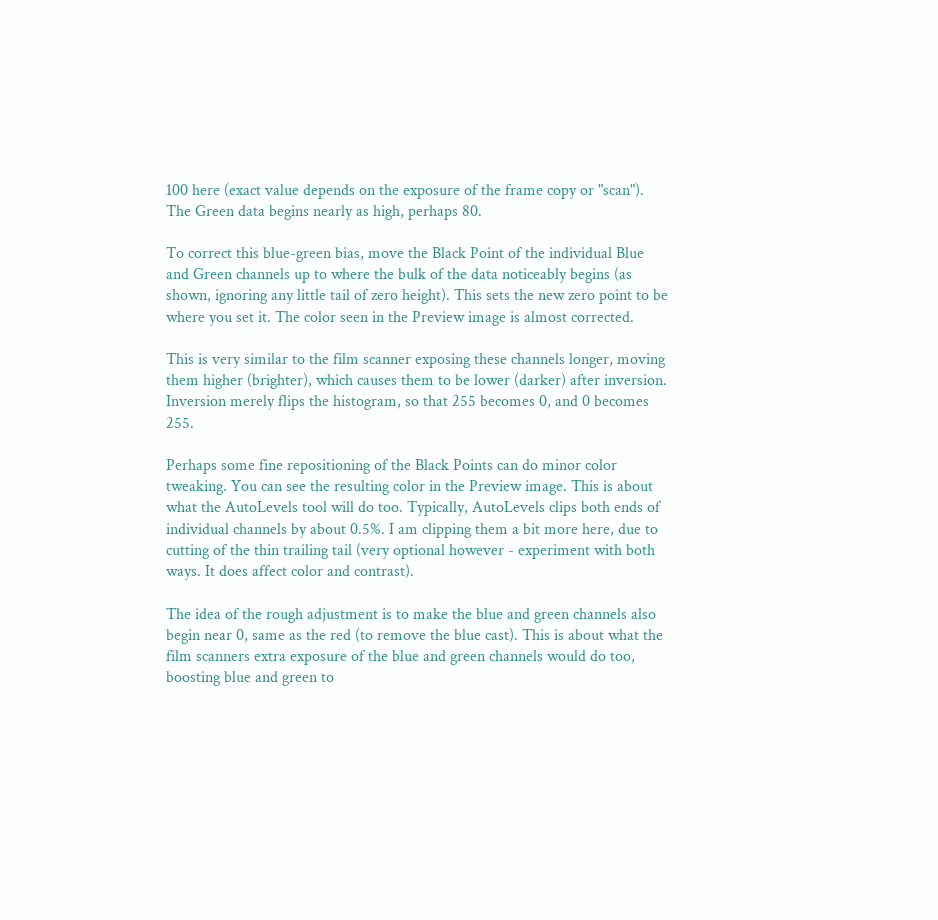100 here (exact value depends on the exposure of the frame copy or "scan"). The Green data begins nearly as high, perhaps 80.

To correct this blue-green bias, move the Black Point of the individual Blue and Green channels up to where the bulk of the data noticeably begins (as shown, ignoring any little tail of zero height). This sets the new zero point to be where you set it. The color seen in the Preview image is almost corrected.

This is very similar to the film scanner exposing these channels longer, moving them higher (brighter), which causes them to be lower (darker) after inversion. Inversion merely flips the histogram, so that 255 becomes 0, and 0 becomes 255.

Perhaps some fine repositioning of the Black Points can do minor color tweaking. You can see the resulting color in the Preview image. This is about what the AutoLevels tool will do too. Typically, AutoLevels clips both ends of individual channels by about 0.5%. I am clipping them a bit more here, due to cutting of the thin trailing tail (very optional however - experiment with both ways. It does affect color and contrast).

The idea of the rough adjustment is to make the blue and green channels also begin near 0, same as the red (to remove the blue cast). This is about what the film scanners extra exposure of the blue and green channels would do too, boosting blue and green to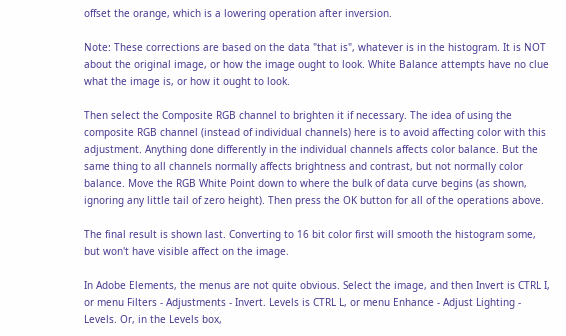offset the orange, which is a lowering operation after inversion.

Note: These corrections are based on the data "that is", whatever is in the histogram. It is NOT about the original image, or how the image ought to look. White Balance attempts have no clue what the image is, or how it ought to look.

Then select the Composite RGB channel to brighten it if necessary. The idea of using the composite RGB channel (instead of individual channels) here is to avoid affecting color with this adjustment. Anything done differently in the individual channels affects color balance. But the same thing to all channels normally affects brightness and contrast, but not normally color balance. Move the RGB White Point down to where the bulk of data curve begins (as shown, ignoring any little tail of zero height). Then press the OK button for all of the operations above.

The final result is shown last. Converting to 16 bit color first will smooth the histogram some, but won't have visible affect on the image.

In Adobe Elements, the menus are not quite obvious. Select the image, and then Invert is CTRL I, or menu Filters - Adjustments - Invert. Levels is CTRL L, or menu Enhance - Adjust Lighting - Levels. Or, in the Levels box,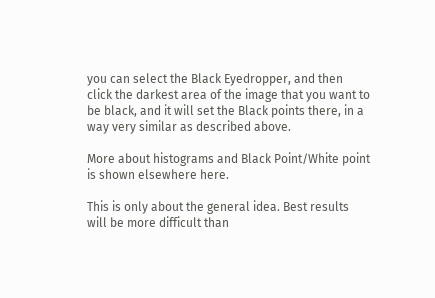you can select the Black Eyedropper, and then click the darkest area of the image that you want to be black, and it will set the Black points there, in a way very similar as described above.

More about histograms and Black Point/White point is shown elsewhere here.

This is only about the general idea. Best results will be more difficult than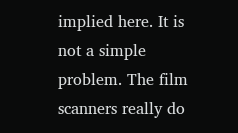implied here. It is not a simple problem. The film scanners really do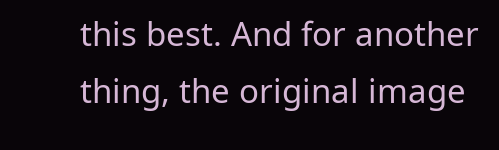this best. And for another thing, the original image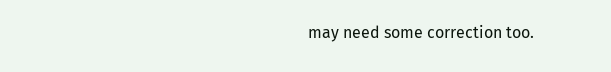may need some correction too.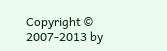Copyright © 2007-2013 by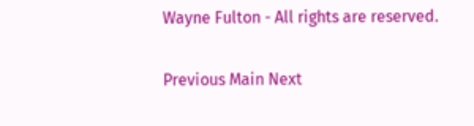Wayne Fulton - All rights are reserved.

Previous Main Next